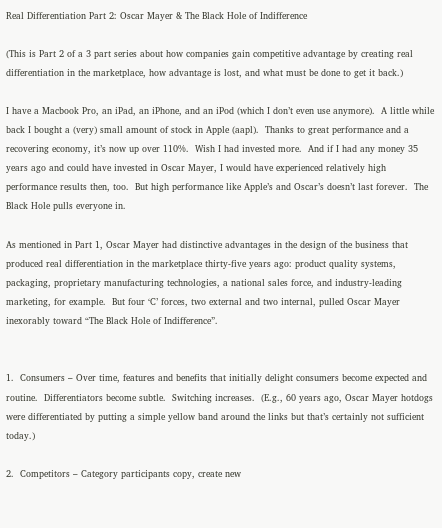Real Differentiation Part 2: Oscar Mayer & The Black Hole of Indifference

(This is Part 2 of a 3 part series about how companies gain competitive advantage by creating real differentiation in the marketplace, how advantage is lost, and what must be done to get it back.)

I have a Macbook Pro, an iPad, an iPhone, and an iPod (which I don’t even use anymore).  A little while back I bought a (very) small amount of stock in Apple (aapl).  Thanks to great performance and a recovering economy, it’s now up over 110%.  Wish I had invested more.  And if I had any money 35 years ago and could have invested in Oscar Mayer, I would have experienced relatively high performance results then, too.  But high performance like Apple’s and Oscar’s doesn’t last forever.  The Black Hole pulls everyone in.

As mentioned in Part 1, Oscar Mayer had distinctive advantages in the design of the business that produced real differentiation in the marketplace thirty-five years ago: product quality systems, packaging, proprietary manufacturing technologies, a national sales force, and industry-leading marketing, for example.  But four ‘C’ forces, two external and two internal, pulled Oscar Mayer inexorably toward “The Black Hole of Indifference”.


1.  Consumers – Over time, features and benefits that initially delight consumers become expected and routine.  Differentiators become subtle.  Switching increases.  (E.g., 60 years ago, Oscar Mayer hotdogs were differentiated by putting a simple yellow band around the links but that’s certainly not sufficient today.)

2.  Competitors – Category participants copy, create new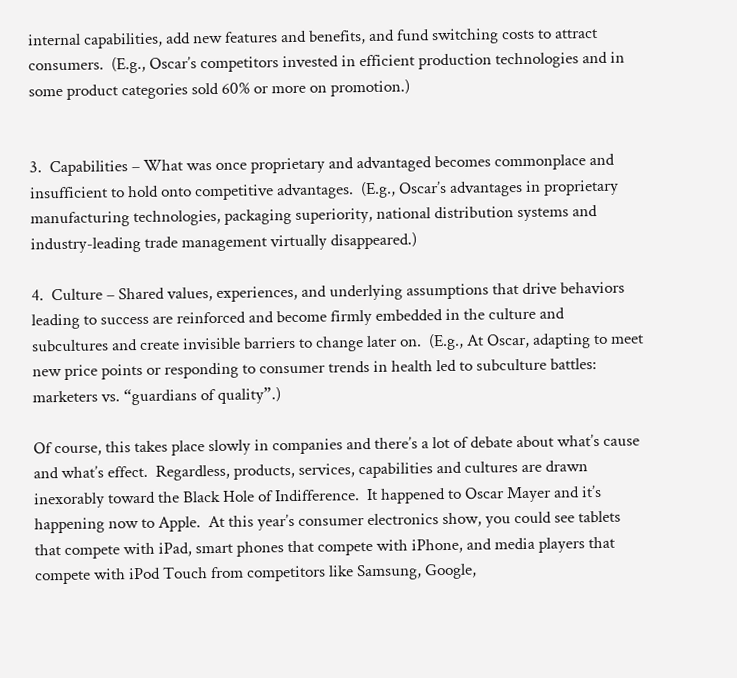internal capabilities, add new features and benefits, and fund switching costs to attract consumers.  (E.g., Oscar’s competitors invested in efficient production technologies and in some product categories sold 60% or more on promotion.)


3.  Capabilities – What was once proprietary and advantaged becomes commonplace and insufficient to hold onto competitive advantages.  (E.g., Oscar’s advantages in proprietary manufacturing technologies, packaging superiority, national distribution systems and industry-leading trade management virtually disappeared.)

4.  Culture – Shared values, experiences, and underlying assumptions that drive behaviors leading to success are reinforced and become firmly embedded in the culture and subcultures and create invisible barriers to change later on.  (E.g., At Oscar, adapting to meet new price points or responding to consumer trends in health led to subculture battles: marketers vs. “guardians of quality”.)

Of course, this takes place slowly in companies and there’s a lot of debate about what’s cause and what’s effect.  Regardless, products, services, capabilities and cultures are drawn inexorably toward the Black Hole of Indifference.  It happened to Oscar Mayer and it’s happening now to Apple.  At this year’s consumer electronics show, you could see tablets that compete with iPad, smart phones that compete with iPhone, and media players that compete with iPod Touch from competitors like Samsung, Google,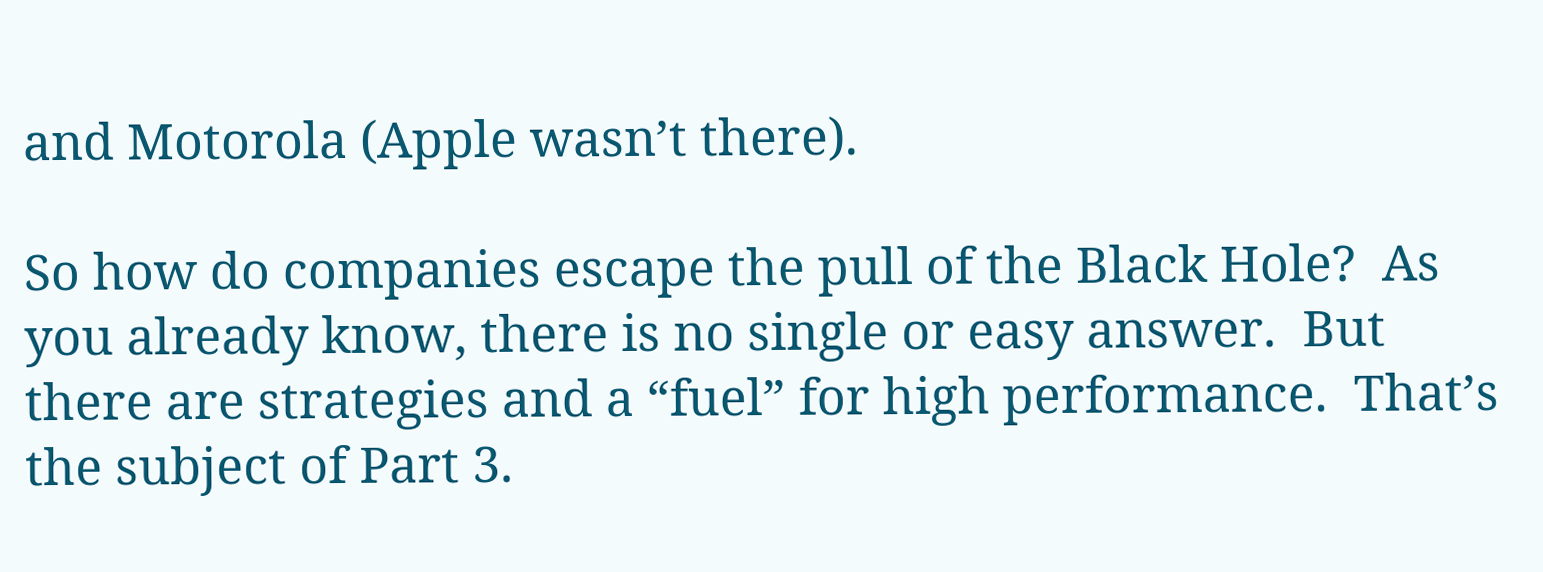and Motorola (Apple wasn’t there).

So how do companies escape the pull of the Black Hole?  As you already know, there is no single or easy answer.  But there are strategies and a “fuel” for high performance.  That’s the subject of Part 3.